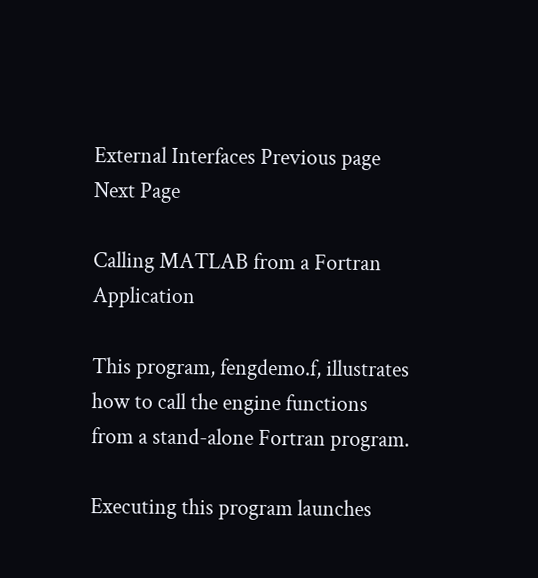External Interfaces Previous page   Next Page

Calling MATLAB from a Fortran Application

This program, fengdemo.f, illustrates how to call the engine functions from a stand-alone Fortran program.

Executing this program launches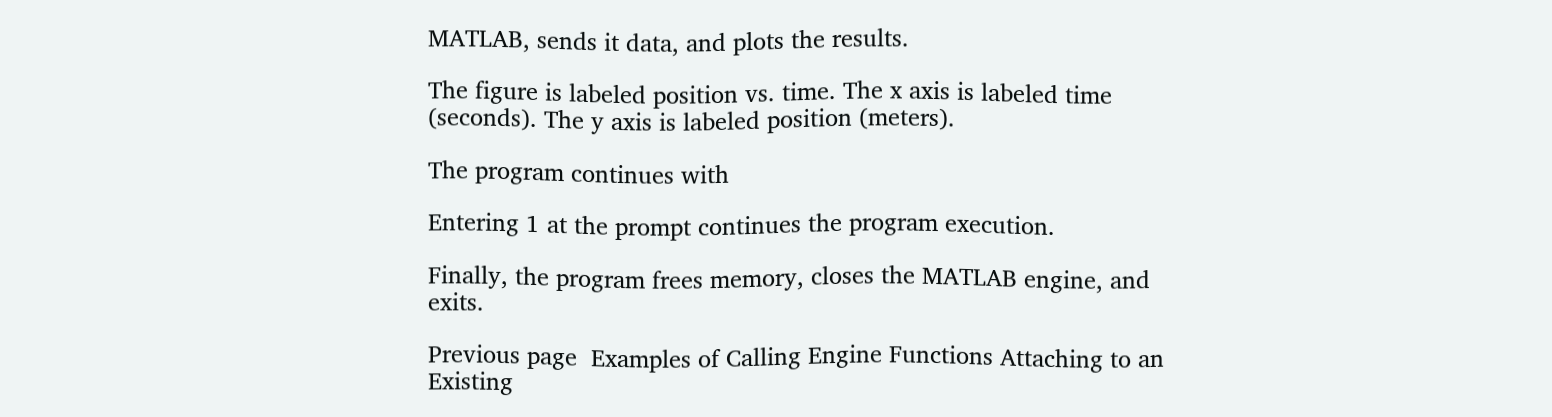MATLAB, sends it data, and plots the results.

The figure is labeled position vs. time. The x axis is labeled time (seconds). The y axis is labeled position (meters).

The program continues with

Entering 1 at the prompt continues the program execution.

Finally, the program frees memory, closes the MATLAB engine, and exits.

Previous page  Examples of Calling Engine Functions Attaching to an Existing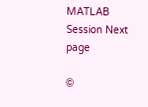MATLAB Session Next page

©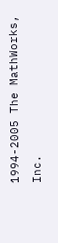1994-2005 The MathWorks, Inc.